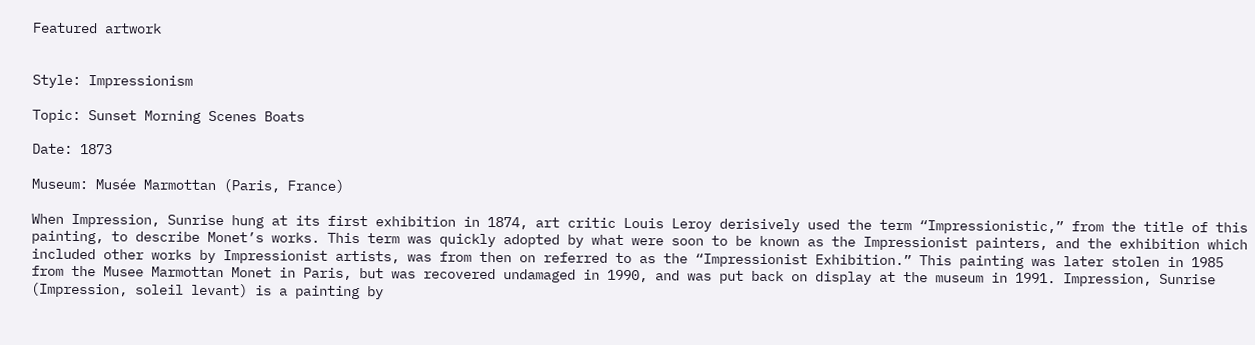Featured artwork


Style: Impressionism

Topic: Sunset Morning Scenes Boats

Date: 1873

Museum: Musée Marmottan (Paris, France)

When Impression, Sunrise hung at its first exhibition in 1874, art critic Louis Leroy derisively used the term “Impressionistic,” from the title of this painting, to describe Monet’s works. This term was quickly adopted by what were soon to be known as the Impressionist painters, and the exhibition which included other works by Impressionist artists, was from then on referred to as the “Impressionist Exhibition.” This painting was later stolen in 1985 from the Musee Marmottan Monet in Paris, but was recovered undamaged in 1990, and was put back on display at the museum in 1991. Impression, Sunrise (Impression, soleil levant) is a painting by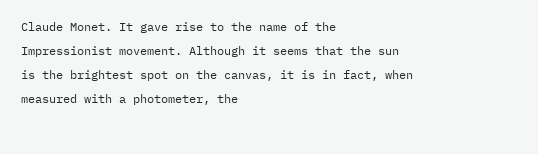Claude Monet. It gave rise to the name of the Impressionist movement. Although it seems that the sun is the brightest spot on the canvas, it is in fact, when measured with a photometer, the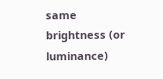same brightness (or luminance)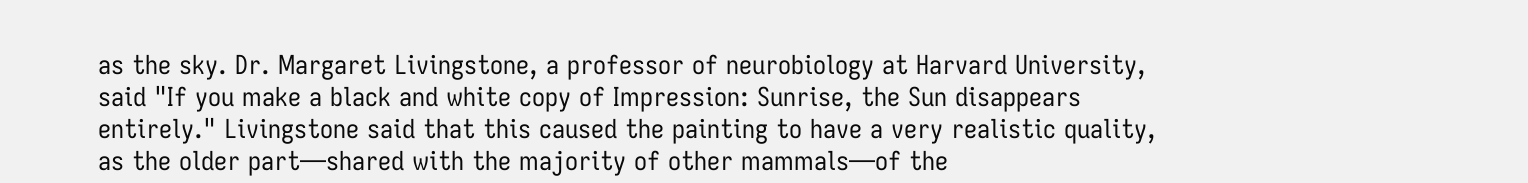as the sky. Dr. Margaret Livingstone, a professor of neurobiology at Harvard University, said "If you make a black and white copy of Impression: Sunrise, the Sun disappears entirely." Livingstone said that this caused the painting to have a very realistic quality, as the older part—shared with the majority of other mammals—of the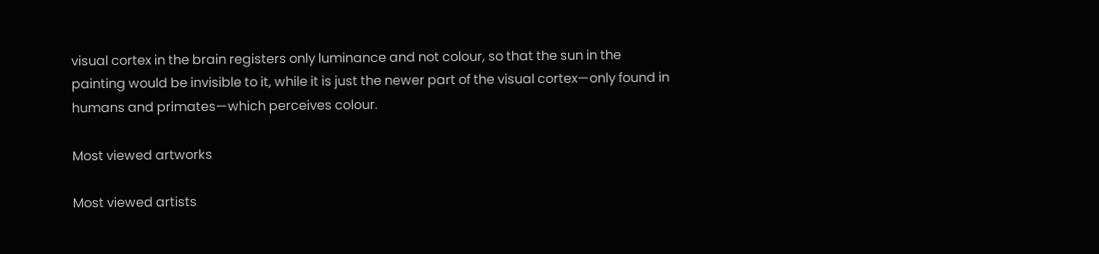visual cortex in the brain registers only luminance and not colour, so that the sun in the painting would be invisible to it, while it is just the newer part of the visual cortex—only found in humans and primates—which perceives colour.

Most viewed artworks

Most viewed artists